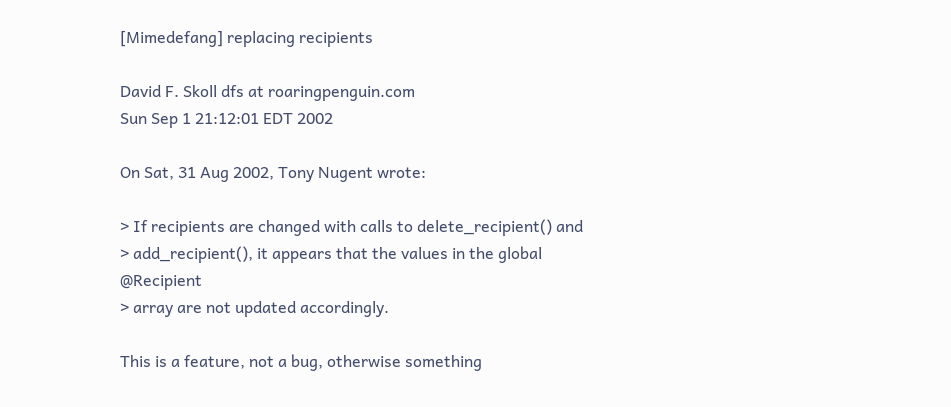[Mimedefang] replacing recipients

David F. Skoll dfs at roaringpenguin.com
Sun Sep 1 21:12:01 EDT 2002

On Sat, 31 Aug 2002, Tony Nugent wrote:

> If recipients are changed with calls to delete_recipient() and
> add_recipient(), it appears that the values in the global @Recipient
> array are not updated accordingly.

This is a feature, not a bug, otherwise something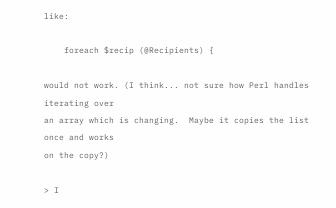like:

    foreach $recip (@Recipients) {

would not work. (I think... not sure how Perl handles iterating over
an array which is changing.  Maybe it copies the list once and works
on the copy?)

> I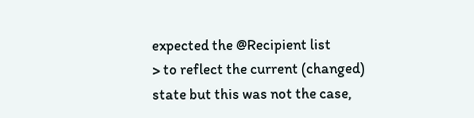expected the @Recipient list
> to reflect the current (changed) state but this was not the case,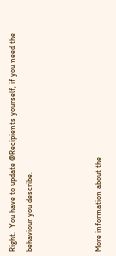Right.  You have to update @Recipients yourself, if you need the
behaviour you describe.



More information about the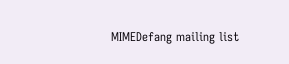MIMEDefang mailing list